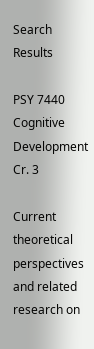Search Results

PSY 7440 Cognitive Development Cr. 3

Current theoretical perspectives and related research on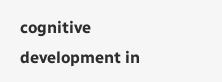cognitive development in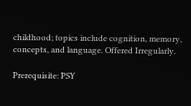childhood; topics include cognition, memory, concepts, and language. Offered Irregularly.

Prerequisite: PSY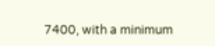7400, with a minimum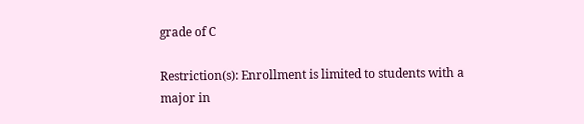grade of C

Restriction(s): Enrollment is limited to students with a major in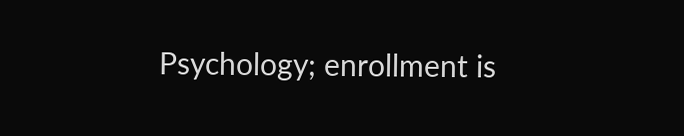Psychology; enrollment is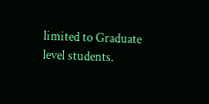limited to Graduate level students.